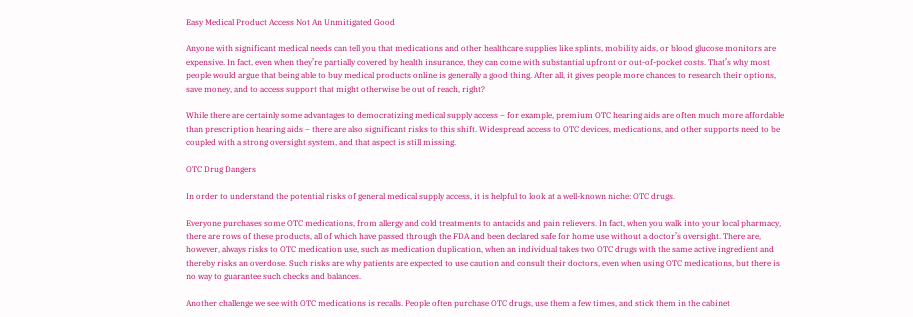Easy Medical Product Access Not An Unmitigated Good

Anyone with significant medical needs can tell you that medications and other healthcare supplies like splints, mobility aids, or blood glucose monitors are expensive. In fact, even when they’re partially covered by health insurance, they can come with substantial upfront or out-of-pocket costs. That’s why most people would argue that being able to buy medical products online is generally a good thing. After all, it gives people more chances to research their options, save money, and to access support that might otherwise be out of reach, right?

While there are certainly some advantages to democratizing medical supply access – for example, premium OTC hearing aids are often much more affordable than prescription hearing aids – there are also significant risks to this shift. Widespread access to OTC devices, medications, and other supports need to be coupled with a strong oversight system, and that aspect is still missing.

OTC Drug Dangers

In order to understand the potential risks of general medical supply access, it is helpful to look at a well-known niche: OTC drugs.

Everyone purchases some OTC medications, from allergy and cold treatments to antacids and pain relievers. In fact, when you walk into your local pharmacy, there are rows of these products, all of which have passed through the FDA and been declared safe for home use without a doctor’s oversight. There are, however, always risks to OTC medication use, such as medication duplication, when an individual takes two OTC drugs with the same active ingredient and thereby risks an overdose. Such risks are why patients are expected to use caution and consult their doctors, even when using OTC medications, but there is no way to guarantee such checks and balances.

Another challenge we see with OTC medications is recalls. People often purchase OTC drugs, use them a few times, and stick them in the cabinet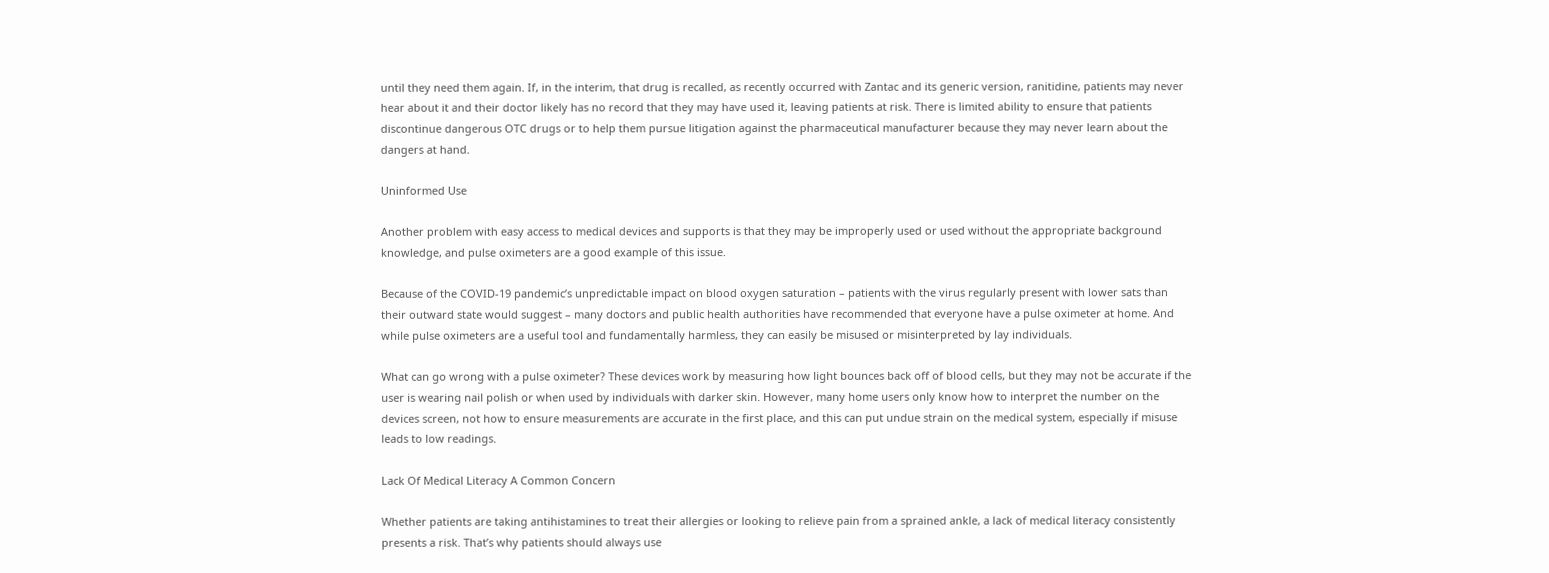until they need them again. If, in the interim, that drug is recalled, as recently occurred with Zantac and its generic version, ranitidine, patients may never hear about it and their doctor likely has no record that they may have used it, leaving patients at risk. There is limited ability to ensure that patients discontinue dangerous OTC drugs or to help them pursue litigation against the pharmaceutical manufacturer because they may never learn about the dangers at hand.

Uninformed Use

Another problem with easy access to medical devices and supports is that they may be improperly used or used without the appropriate background knowledge, and pulse oximeters are a good example of this issue.

Because of the COVID-19 pandemic’s unpredictable impact on blood oxygen saturation – patients with the virus regularly present with lower sats than their outward state would suggest – many doctors and public health authorities have recommended that everyone have a pulse oximeter at home. And while pulse oximeters are a useful tool and fundamentally harmless, they can easily be misused or misinterpreted by lay individuals.

What can go wrong with a pulse oximeter? These devices work by measuring how light bounces back off of blood cells, but they may not be accurate if the user is wearing nail polish or when used by individuals with darker skin. However, many home users only know how to interpret the number on the devices screen, not how to ensure measurements are accurate in the first place, and this can put undue strain on the medical system, especially if misuse leads to low readings.

Lack Of Medical Literacy A Common Concern

Whether patients are taking antihistamines to treat their allergies or looking to relieve pain from a sprained ankle, a lack of medical literacy consistently presents a risk. That’s why patients should always use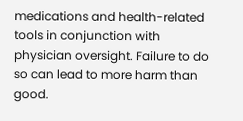medications and health-related tools in conjunction with physician oversight. Failure to do so can lead to more harm than good.